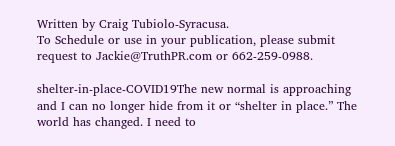Written by Craig Tubiolo-Syracusa.
To Schedule or use in your publication, please submit request to Jackie@TruthPR.com or 662-259-0988.

shelter-in-place-COVID19The new normal is approaching and I can no longer hide from it or “shelter in place.” The world has changed. I need to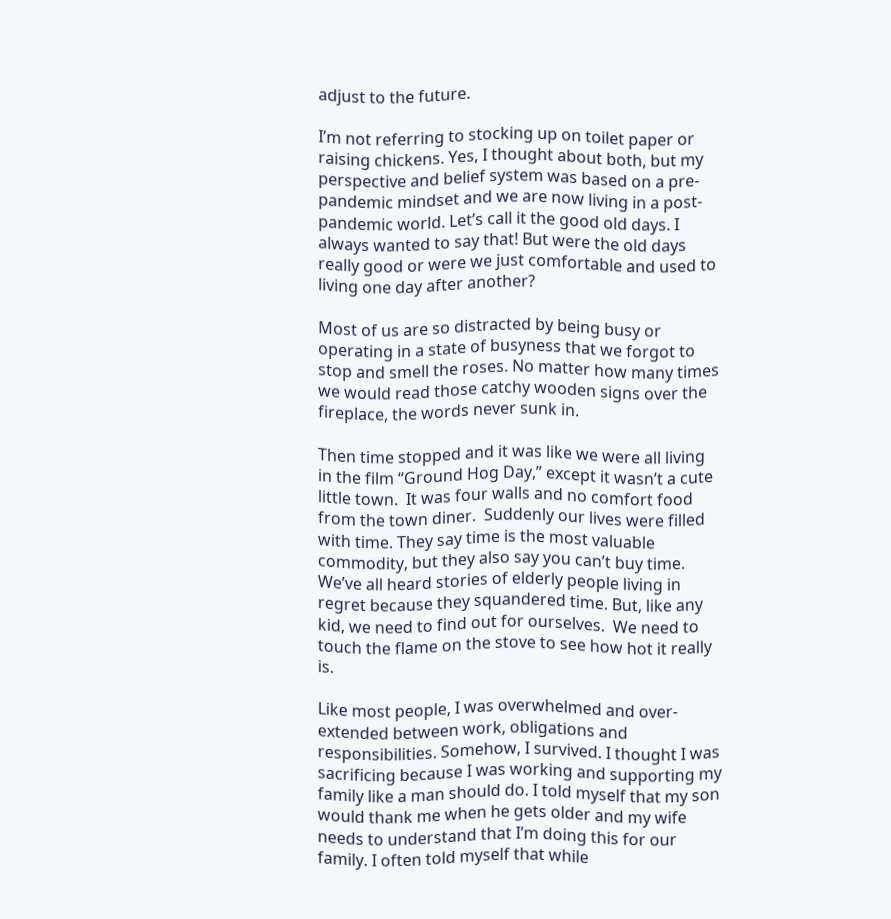adjust to the future.

I’m not referring to stocking up on toilet paper or raising chickens. Yes, I thought about both, but my perspective and belief system was based on a pre-pandemic mindset and we are now living in a post-pandemic world. Let’s call it the good old days. I always wanted to say that! But were the old days really good or were we just comfortable and used to living one day after another?

Most of us are so distracted by being busy or operating in a state of busyness that we forgot to stop and smell the roses. No matter how many times we would read those catchy wooden signs over the fireplace, the words never sunk in.

Then time stopped and it was like we were all living in the film “Ground Hog Day,” except it wasn’t a cute little town.  It was four walls and no comfort food from the town diner.  Suddenly our lives were filled with time. They say time is the most valuable commodity, but they also say you can’t buy time. We’ve all heard stories of elderly people living in regret because they squandered time. But, like any kid, we need to find out for ourselves.  We need to touch the flame on the stove to see how hot it really is.

Like most people, I was overwhelmed and over-extended between work, obligations and responsibilities. Somehow, I survived. I thought I was sacrificing because I was working and supporting my family like a man should do. I told myself that my son would thank me when he gets older and my wife needs to understand that I’m doing this for our family. I often told myself that while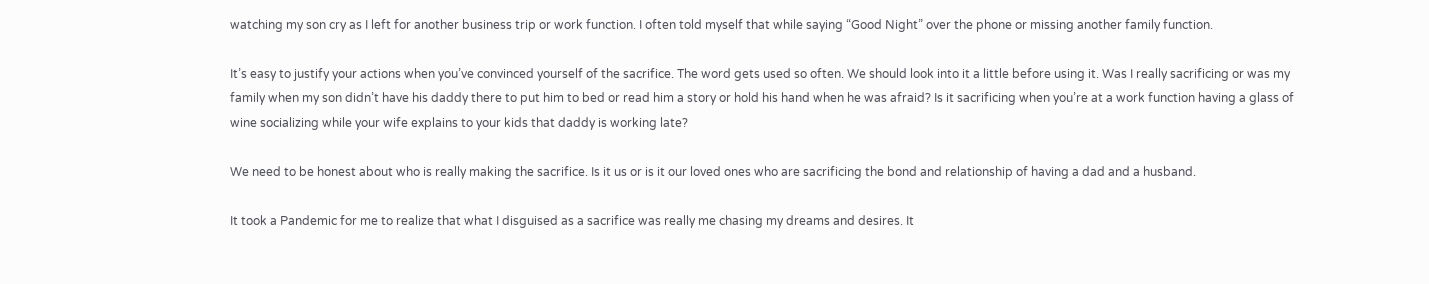watching my son cry as I left for another business trip or work function. I often told myself that while saying “Good Night” over the phone or missing another family function.

It’s easy to justify your actions when you’ve convinced yourself of the sacrifice. The word gets used so often. We should look into it a little before using it. Was I really sacrificing or was my family when my son didn’t have his daddy there to put him to bed or read him a story or hold his hand when he was afraid? Is it sacrificing when you’re at a work function having a glass of wine socializing while your wife explains to your kids that daddy is working late?

We need to be honest about who is really making the sacrifice. Is it us or is it our loved ones who are sacrificing the bond and relationship of having a dad and a husband.

It took a Pandemic for me to realize that what I disguised as a sacrifice was really me chasing my dreams and desires. It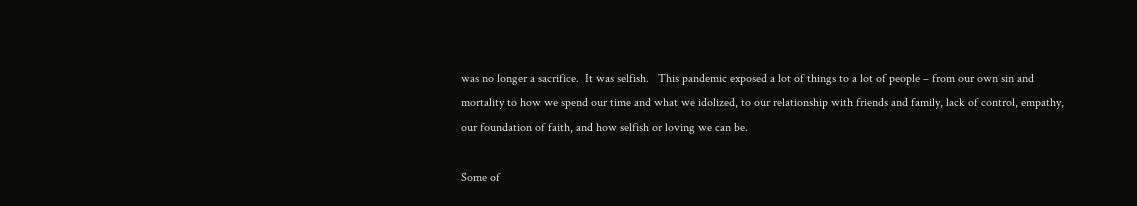was no longer a sacrifice.  It was selfish.   This pandemic exposed a lot of things to a lot of people – from our own sin and mortality to how we spend our time and what we idolized, to our relationship with friends and family, lack of control, empathy, our foundation of faith, and how selfish or loving we can be.

Some of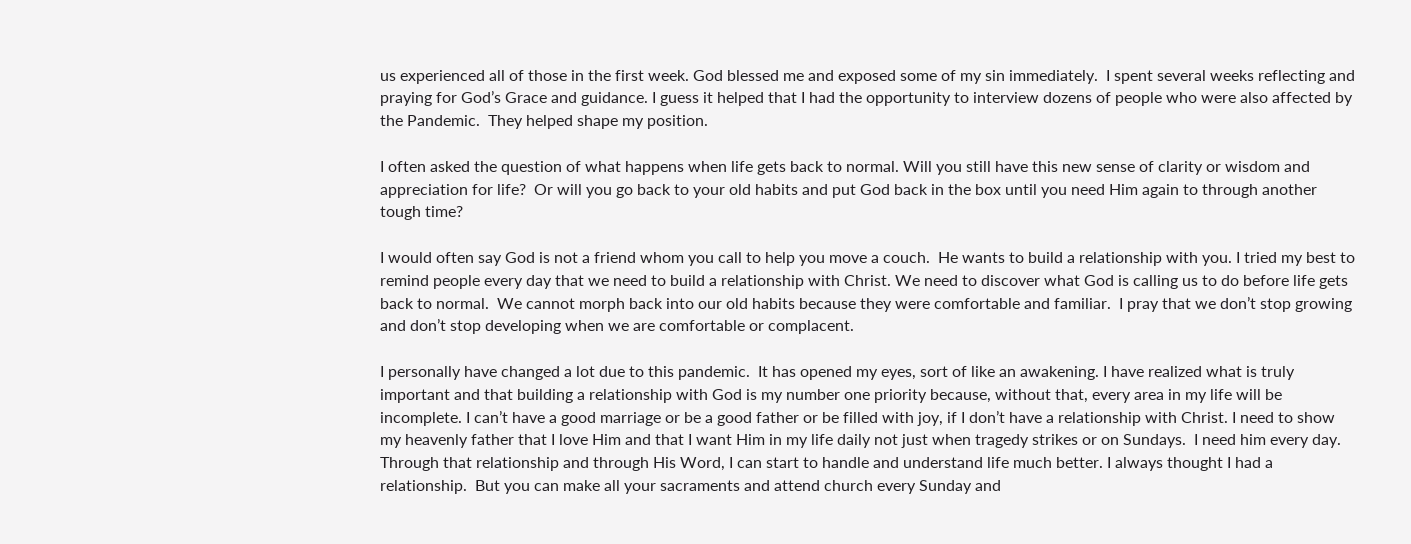us experienced all of those in the first week. God blessed me and exposed some of my sin immediately.  I spent several weeks reflecting and praying for God’s Grace and guidance. I guess it helped that I had the opportunity to interview dozens of people who were also affected by the Pandemic.  They helped shape my position.

I often asked the question of what happens when life gets back to normal. Will you still have this new sense of clarity or wisdom and appreciation for life?  Or will you go back to your old habits and put God back in the box until you need Him again to through another tough time?

I would often say God is not a friend whom you call to help you move a couch.  He wants to build a relationship with you. I tried my best to remind people every day that we need to build a relationship with Christ. We need to discover what God is calling us to do before life gets back to normal.  We cannot morph back into our old habits because they were comfortable and familiar.  I pray that we don’t stop growing and don’t stop developing when we are comfortable or complacent.

I personally have changed a lot due to this pandemic.  It has opened my eyes, sort of like an awakening. I have realized what is truly important and that building a relationship with God is my number one priority because, without that, every area in my life will be incomplete. I can’t have a good marriage or be a good father or be filled with joy, if I don’t have a relationship with Christ. I need to show my heavenly father that I love Him and that I want Him in my life daily not just when tragedy strikes or on Sundays.  I need him every day.  Through that relationship and through His Word, I can start to handle and understand life much better. I always thought I had a relationship.  But you can make all your sacraments and attend church every Sunday and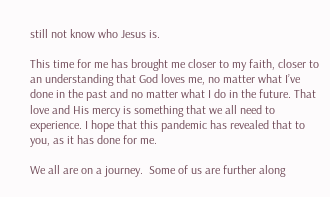still not know who Jesus is.

This time for me has brought me closer to my faith, closer to an understanding that God loves me, no matter what I’ve done in the past and no matter what I do in the future. That love and His mercy is something that we all need to experience. I hope that this pandemic has revealed that to you, as it has done for me.

We all are on a journey.  Some of us are further along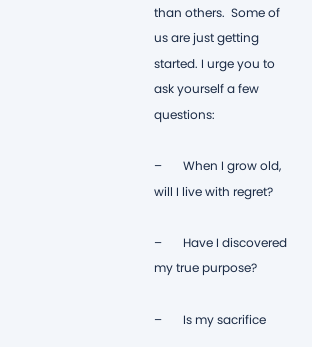than others.  Some of us are just getting started. I urge you to ask yourself a few questions:

–       When I grow old, will I live with regret?

–       Have I discovered my true purpose?

–       Is my sacrifice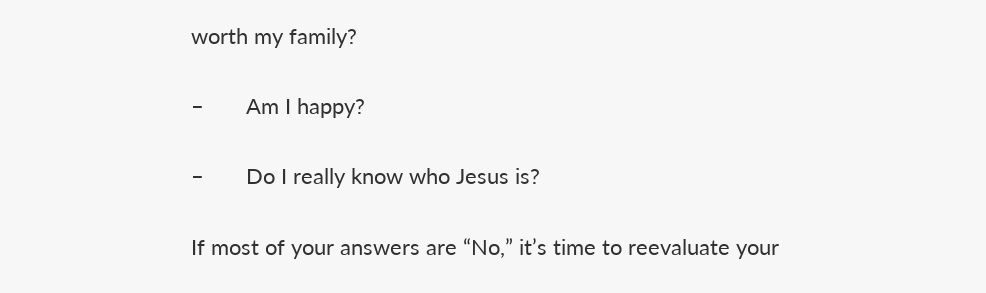worth my family?

–       Am I happy?

–       Do I really know who Jesus is?

If most of your answers are “No,” it’s time to reevaluate your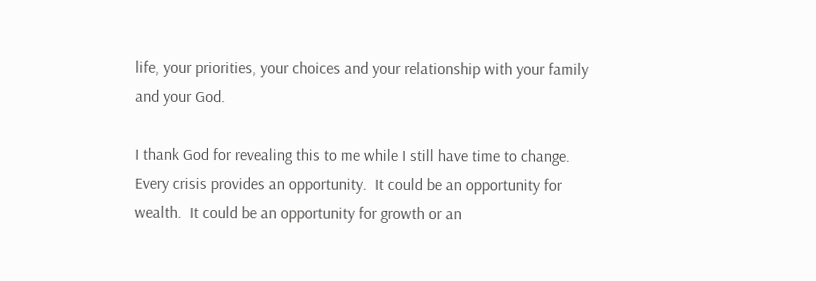life, your priorities, your choices and your relationship with your family and your God.

I thank God for revealing this to me while I still have time to change.  Every crisis provides an opportunity.  It could be an opportunity for wealth.  It could be an opportunity for growth or an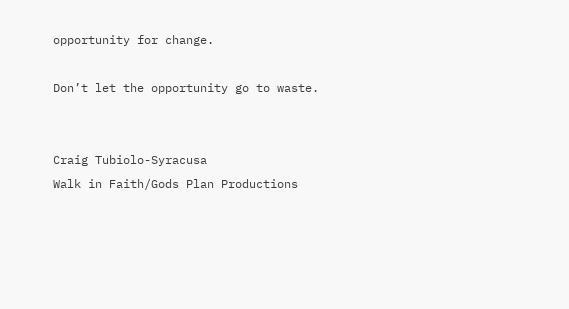opportunity for change.

Don’t let the opportunity go to waste.


Craig Tubiolo-Syracusa
Walk in Faith/Gods Plan Productions